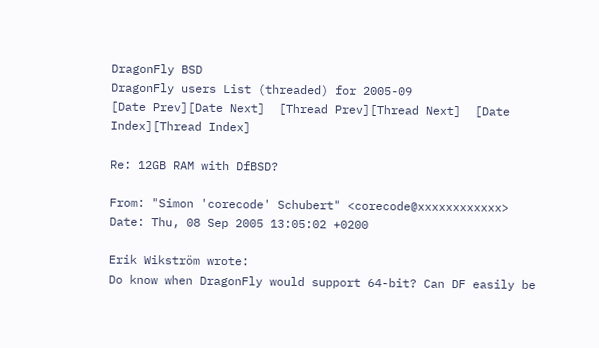DragonFly BSD
DragonFly users List (threaded) for 2005-09
[Date Prev][Date Next]  [Thread Prev][Thread Next]  [Date Index][Thread Index]

Re: 12GB RAM with DfBSD?

From: "Simon 'corecode' Schubert" <corecode@xxxxxxxxxxxx>
Date: Thu, 08 Sep 2005 13:05:02 +0200

Erik Wikström wrote:
Do know when DragonFly would support 64-bit? Can DF easily be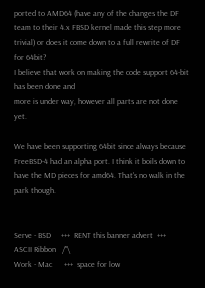ported to AMD64 (have any of the changes the DF team to their 4.x FBSD kernel made this step more trivial) or does it come down to a full rewrite of DF for 64bit?
I believe that work on making the code support 64-bit has been done and
more is under way, however all parts are not done yet.

We have been supporting 64bit since always because FreeBSD-4 had an alpha port. I think it boils down to have the MD pieces for amd64. That's no walk in the park though.


Serve - BSD     +++  RENT this banner advert  +++    ASCII Ribbon   /"\
Work - Mac      +++  space for low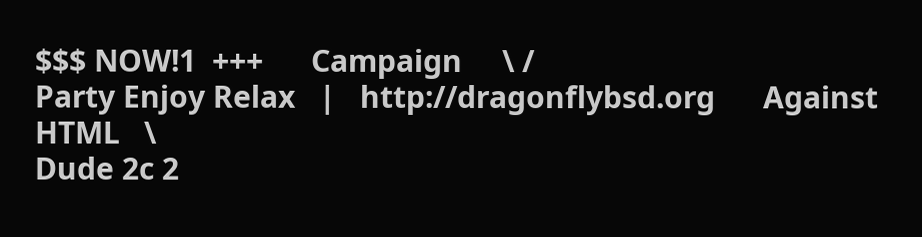$$$ NOW!1  +++      Campaign     \ /
Party Enjoy Relax   |   http://dragonflybsd.org      Against  HTML   \
Dude 2c 2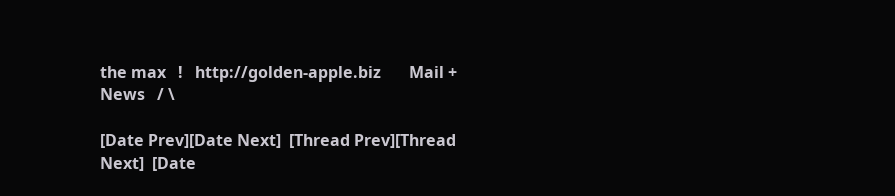the max   !   http://golden-apple.biz       Mail + News   / \

[Date Prev][Date Next]  [Thread Prev][Thread Next]  [Date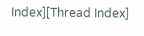Index][Thread Index]